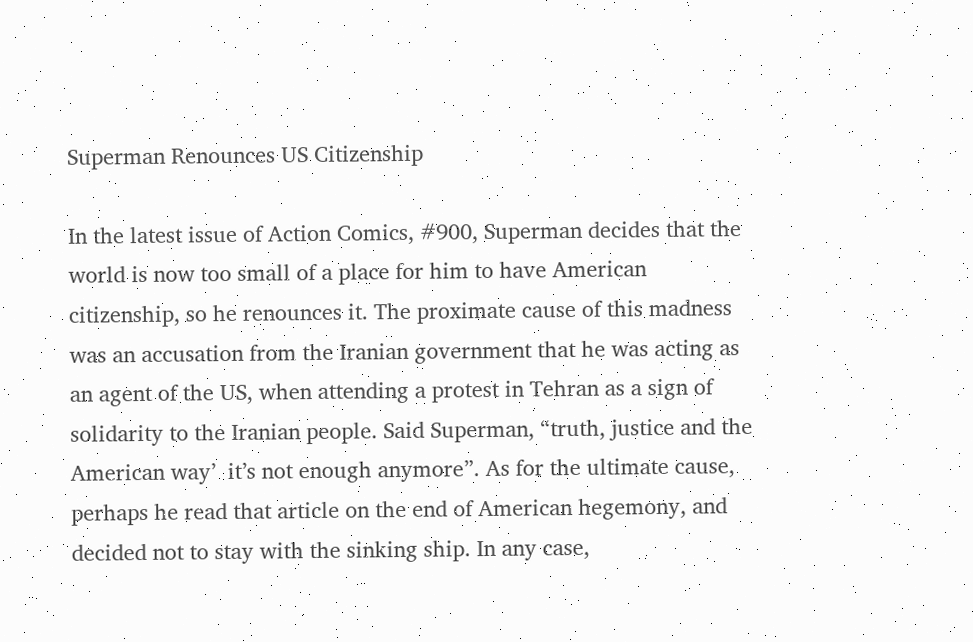Superman Renounces US Citizenship

In the latest issue of Action Comics, #900, Superman decides that the world is now too small of a place for him to have American citizenship, so he renounces it. The proximate cause of this madness was an accusation from the Iranian government that he was acting as an agent of the US, when attending a protest in Tehran as a sign of solidarity to the Iranian people. Said Superman, “truth, justice and the American way’  it’s not enough anymore”. As for the ultimate cause, perhaps he read that article on the end of American hegemony, and decided not to stay with the sinking ship. In any case,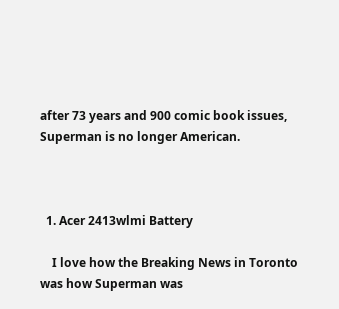after 73 years and 900 comic book issues, Superman is no longer American.



  1. Acer 2413wlmi Battery

    I love how the Breaking News in Toronto was how Superman was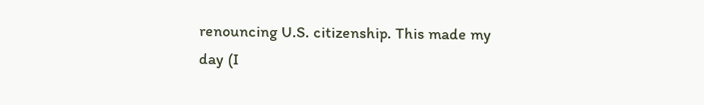renouncing U.S. citizenship. This made my day (I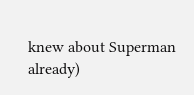knew about Superman already)